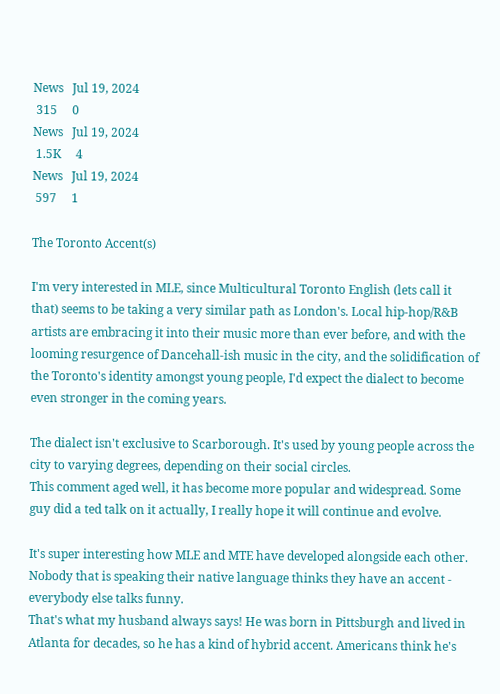News   Jul 19, 2024
 315     0
News   Jul 19, 2024
 1.5K     4
News   Jul 19, 2024
 597     1

The Toronto Accent(s)

I'm very interested in MLE, since Multicultural Toronto English (lets call it that) seems to be taking a very similar path as London's. Local hip-hop/R&B artists are embracing it into their music more than ever before, and with the looming resurgence of Dancehall-ish music in the city, and the solidification of the Toronto's identity amongst young people, I'd expect the dialect to become even stronger in the coming years.

The dialect isn't exclusive to Scarborough. It's used by young people across the city to varying degrees, depending on their social circles.
This comment aged well, it has become more popular and widespread. Some guy did a ted talk on it actually, I really hope it will continue and evolve.

It's super interesting how MLE and MTE have developed alongside each other.
Nobody that is speaking their native language thinks they have an accent - everybody else talks funny.
That's what my husband always says! He was born in Pittsburgh and lived in Atlanta for decades, so he has a kind of hybrid accent. Americans think he's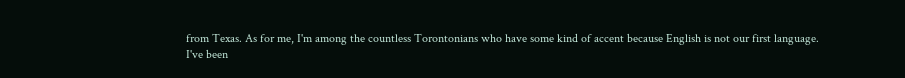from Texas. As for me, I'm among the countless Torontonians who have some kind of accent because English is not our first language.
I've been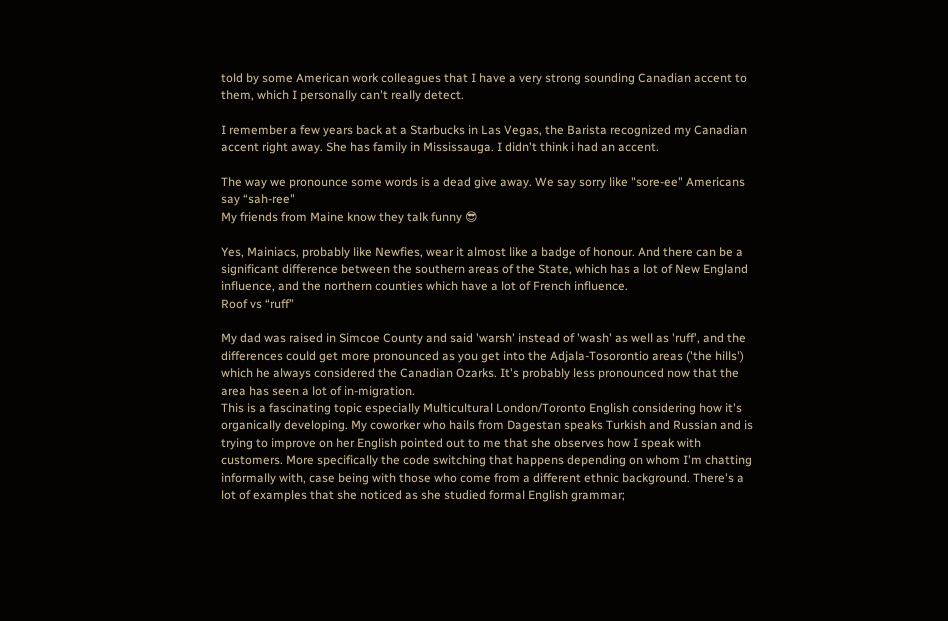told by some American work colleagues that I have a very strong sounding Canadian accent to them, which I personally can't really detect.

I remember a few years back at a Starbucks in Las Vegas, the Barista recognized my Canadian accent right away. She has family in Mississauga. I didn't think i had an accent.

The way we pronounce some words is a dead give away. We say sorry like "sore-ee" Americans say “sah-ree"
My friends from Maine know they talk funny 😎

Yes, Mainiacs, probably like Newfies, wear it almost like a badge of honour. And there can be a significant difference between the southern areas of the State, which has a lot of New England influence, and the northern counties which have a lot of French influence.
Roof vs “ruff”

My dad was raised in Simcoe County and said 'warsh' instead of 'wash' as well as 'ruff', and the differences could get more pronounced as you get into the Adjala-Tosorontio areas ('the hills') which he always considered the Canadian Ozarks. It's probably less pronounced now that the area has seen a lot of in-migration.
This is a fascinating topic especially Multicultural London/Toronto English considering how it's organically developing. My coworker who hails from Dagestan speaks Turkish and Russian and is trying to improve on her English pointed out to me that she observes how I speak with customers. More specifically the code switching that happens depending on whom I'm chatting informally with, case being with those who come from a different ethnic background. There's a lot of examples that she noticed as she studied formal English grammar;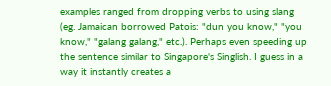examples ranged from dropping verbs to using slang (eg. Jamaican borrowed Patois: "dun you know," "you know," "galang galang," etc.). Perhaps even speeding up the sentence similar to Singapore's Singlish. I guess in a way it instantly creates a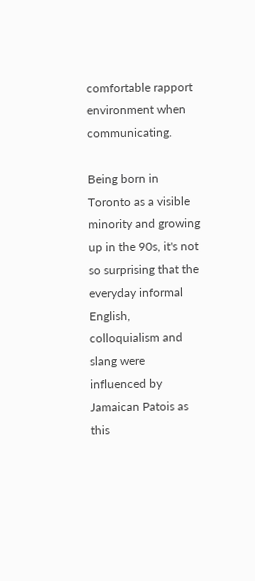comfortable rapport environment when communicating.

Being born in Toronto as a visible minority and growing up in the 90s, it's not so surprising that the everyday informal English, colloquialism and slang were influenced by Jamaican Patois as this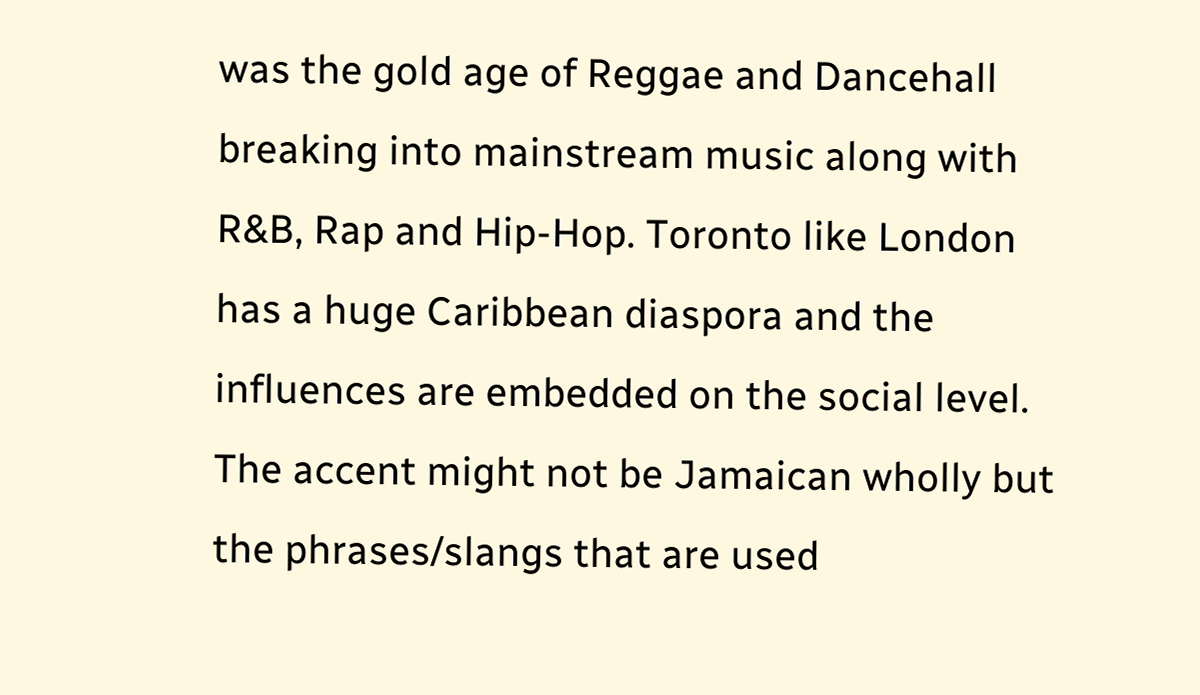was the gold age of Reggae and Dancehall breaking into mainstream music along with R&B, Rap and Hip-Hop. Toronto like London has a huge Caribbean diaspora and the influences are embedded on the social level. The accent might not be Jamaican wholly but the phrases/slangs that are used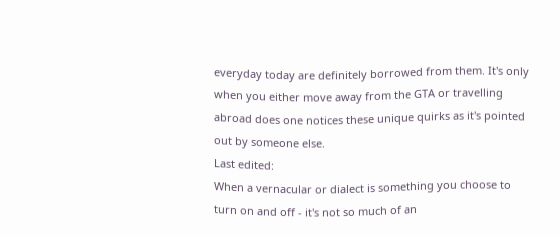everyday today are definitely borrowed from them. It's only when you either move away from the GTA or travelling abroad does one notices these unique quirks as it's pointed out by someone else.
Last edited:
When a vernacular or dialect is something you choose to turn on and off - it's not so much of an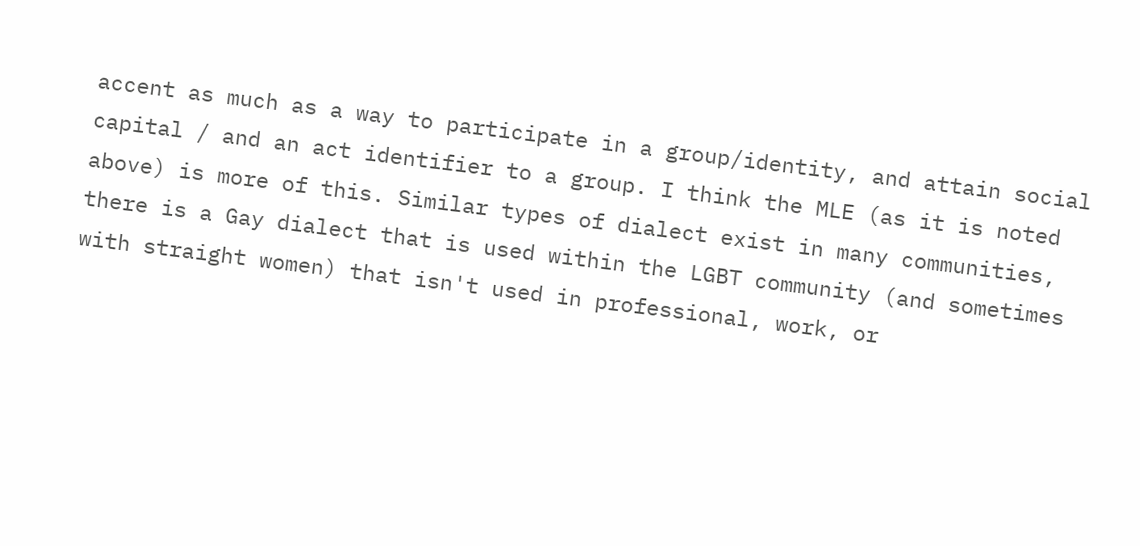accent as much as a way to participate in a group/identity, and attain social capital / and an act identifier to a group. I think the MLE (as it is noted above) is more of this. Similar types of dialect exist in many communities, there is a Gay dialect that is used within the LGBT community (and sometimes with straight women) that isn't used in professional, work, or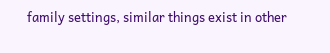family settings, similar things exist in other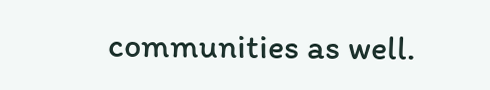communities as well.